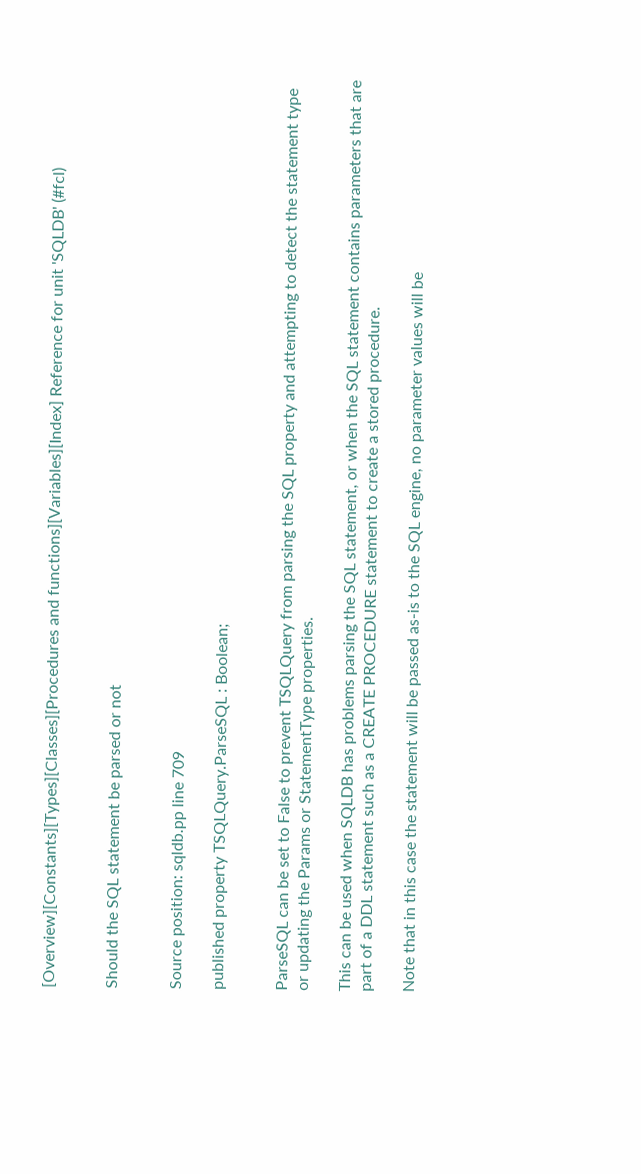[Overview][Constants][Types][Classes][Procedures and functions][Variables][Index] Reference for unit 'SQLDB' (#fcl)


Should the SQL statement be parsed or not


Source position: sqldb.pp line 709

published property TSQLQuery.ParseSQL : Boolean;


ParseSQL can be set to False to prevent TSQLQuery from parsing the SQL property and attempting to detect the statement type or updating the Params or StatementType properties.

This can be used when SQLDB has problems parsing the SQL statement, or when the SQL statement contains parameters that are part of a DDL statement such as a CREATE PROCEDURE statement to create a stored procedure.

Note that in this case the statement will be passed as-is to the SQL engine, no parameter values will be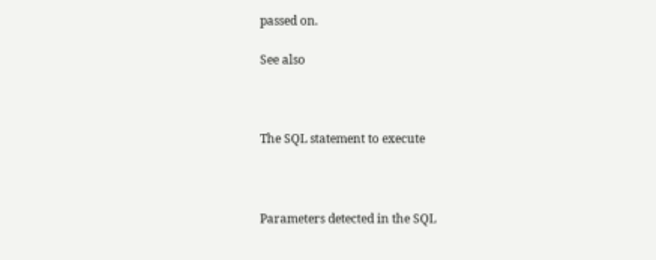passed on.

See also



The SQL statement to execute



Parameters detected in the SQL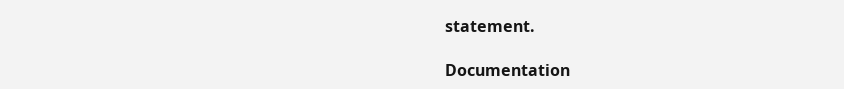statement.

Documentation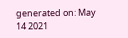generated on: May 14 2021